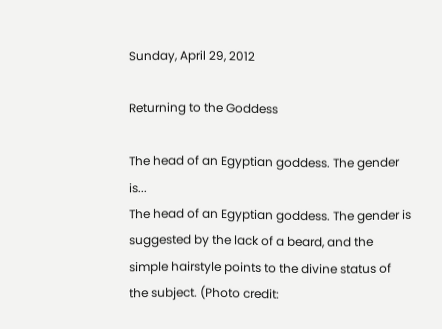Sunday, April 29, 2012

Returning to the Goddess

The head of an Egyptian goddess. The gender is...
The head of an Egyptian goddess. The gender is suggested by the lack of a beard, and the simple hairstyle points to the divine status of the subject. (Photo credit: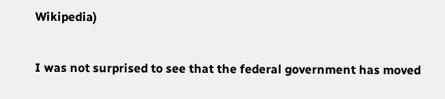Wikipedia)

I was not surprised to see that the federal government has moved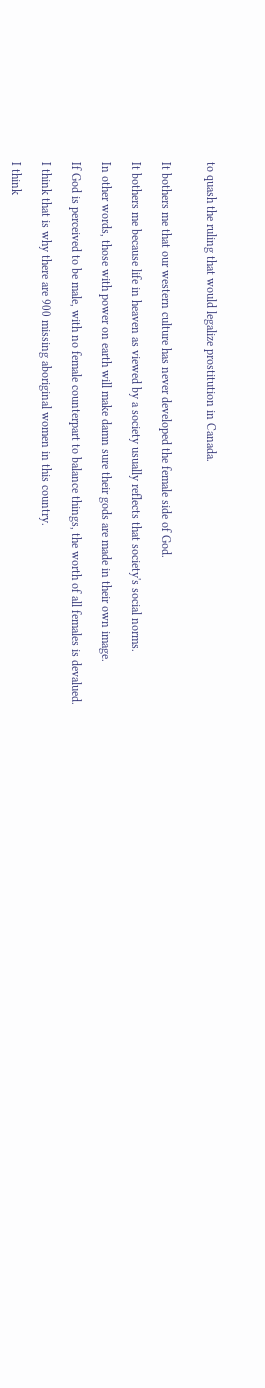to quash the ruling that would legalize prostitution in Canada.


It bothers me that our western culture has never developed the female side of God.

It bothers me because life in heaven as viewed by a society usually reflects that society's social norms.

In other words, those with power on earth will make damn sure their gods are made in their own image.

If God is perceived to be male, with no female counterpart to balance things, the worth of all females is devalued.

I think that is why there are 900 missing aboriginal women in this country.

I think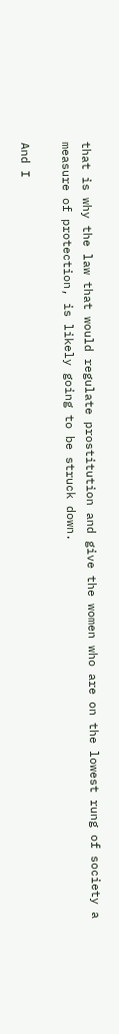that is why the law that would regulate prostitution and give the women who are on the lowest rung of society a measure of protection, is likely going to be struck down.

And I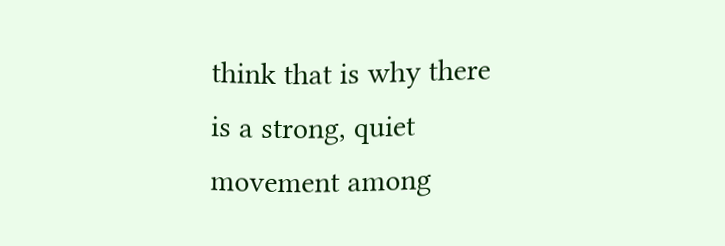think that is why there is a strong, quiet movement among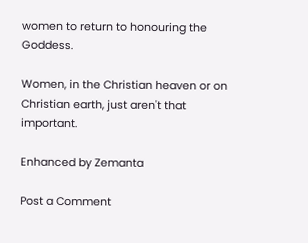women to return to honouring the Goddess.

Women, in the Christian heaven or on Christian earth, just aren't that important.

Enhanced by Zemanta

Post a Comment